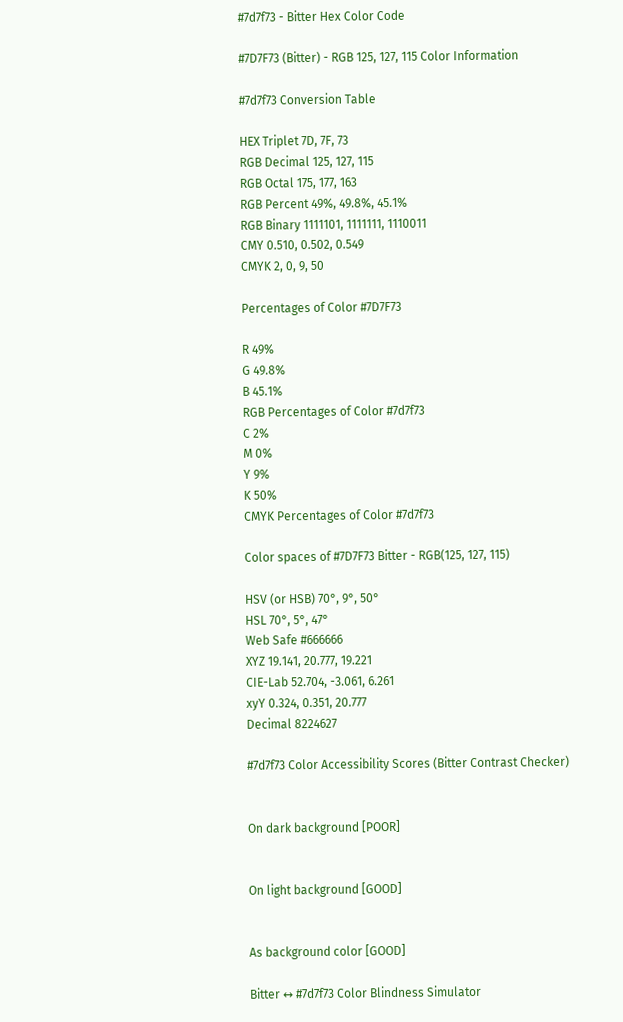#7d7f73 - Bitter Hex Color Code

#7D7F73 (Bitter) - RGB 125, 127, 115 Color Information

#7d7f73 Conversion Table

HEX Triplet 7D, 7F, 73
RGB Decimal 125, 127, 115
RGB Octal 175, 177, 163
RGB Percent 49%, 49.8%, 45.1%
RGB Binary 1111101, 1111111, 1110011
CMY 0.510, 0.502, 0.549
CMYK 2, 0, 9, 50

Percentages of Color #7D7F73

R 49%
G 49.8%
B 45.1%
RGB Percentages of Color #7d7f73
C 2%
M 0%
Y 9%
K 50%
CMYK Percentages of Color #7d7f73

Color spaces of #7D7F73 Bitter - RGB(125, 127, 115)

HSV (or HSB) 70°, 9°, 50°
HSL 70°, 5°, 47°
Web Safe #666666
XYZ 19.141, 20.777, 19.221
CIE-Lab 52.704, -3.061, 6.261
xyY 0.324, 0.351, 20.777
Decimal 8224627

#7d7f73 Color Accessibility Scores (Bitter Contrast Checker)


On dark background [POOR]


On light background [GOOD]


As background color [GOOD]

Bitter ↔ #7d7f73 Color Blindness Simulator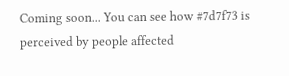Coming soon... You can see how #7d7f73 is perceived by people affected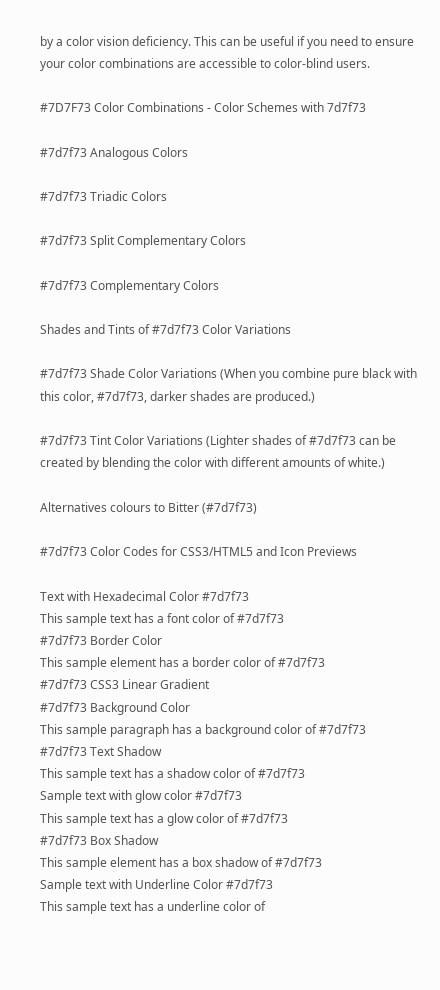by a color vision deficiency. This can be useful if you need to ensure your color combinations are accessible to color-blind users.

#7D7F73 Color Combinations - Color Schemes with 7d7f73

#7d7f73 Analogous Colors

#7d7f73 Triadic Colors

#7d7f73 Split Complementary Colors

#7d7f73 Complementary Colors

Shades and Tints of #7d7f73 Color Variations

#7d7f73 Shade Color Variations (When you combine pure black with this color, #7d7f73, darker shades are produced.)

#7d7f73 Tint Color Variations (Lighter shades of #7d7f73 can be created by blending the color with different amounts of white.)

Alternatives colours to Bitter (#7d7f73)

#7d7f73 Color Codes for CSS3/HTML5 and Icon Previews

Text with Hexadecimal Color #7d7f73
This sample text has a font color of #7d7f73
#7d7f73 Border Color
This sample element has a border color of #7d7f73
#7d7f73 CSS3 Linear Gradient
#7d7f73 Background Color
This sample paragraph has a background color of #7d7f73
#7d7f73 Text Shadow
This sample text has a shadow color of #7d7f73
Sample text with glow color #7d7f73
This sample text has a glow color of #7d7f73
#7d7f73 Box Shadow
This sample element has a box shadow of #7d7f73
Sample text with Underline Color #7d7f73
This sample text has a underline color of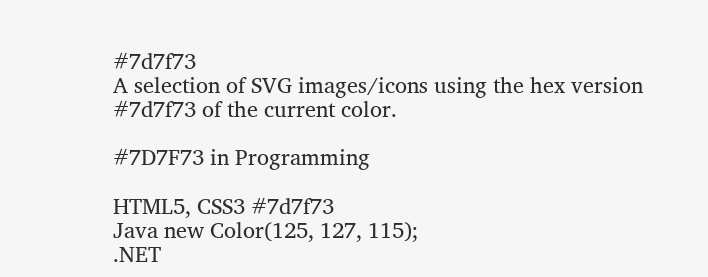#7d7f73
A selection of SVG images/icons using the hex version #7d7f73 of the current color.

#7D7F73 in Programming

HTML5, CSS3 #7d7f73
Java new Color(125, 127, 115);
.NET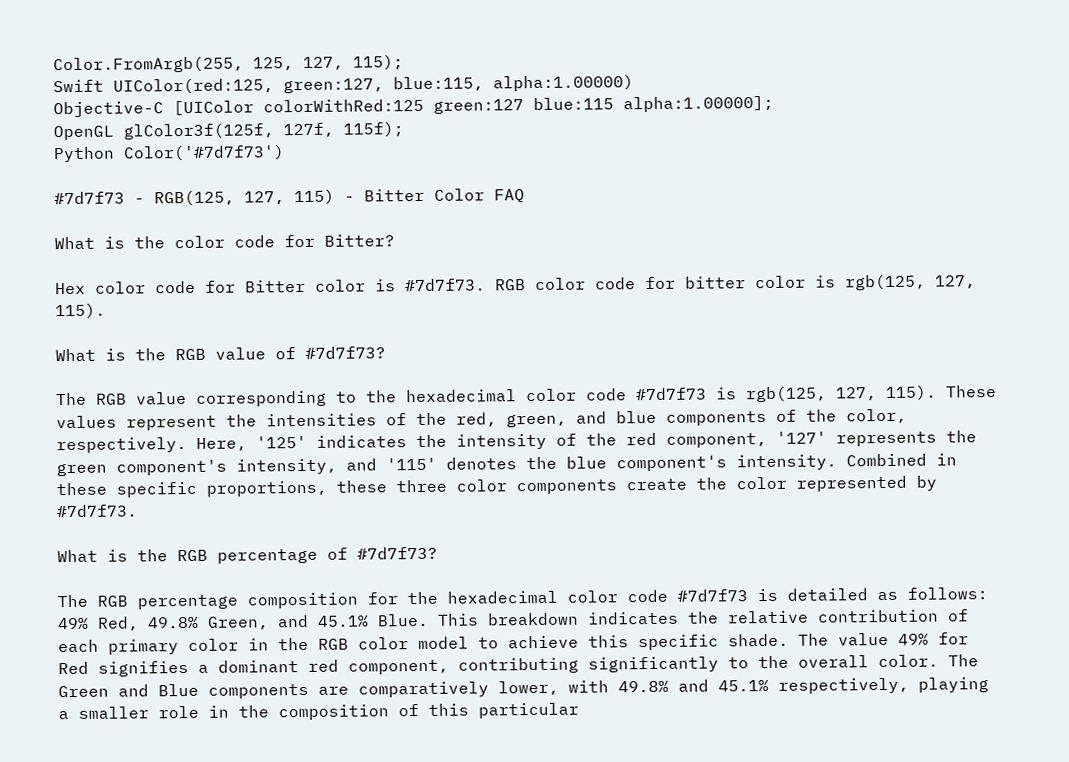Color.FromArgb(255, 125, 127, 115);
Swift UIColor(red:125, green:127, blue:115, alpha:1.00000)
Objective-C [UIColor colorWithRed:125 green:127 blue:115 alpha:1.00000];
OpenGL glColor3f(125f, 127f, 115f);
Python Color('#7d7f73')

#7d7f73 - RGB(125, 127, 115) - Bitter Color FAQ

What is the color code for Bitter?

Hex color code for Bitter color is #7d7f73. RGB color code for bitter color is rgb(125, 127, 115).

What is the RGB value of #7d7f73?

The RGB value corresponding to the hexadecimal color code #7d7f73 is rgb(125, 127, 115). These values represent the intensities of the red, green, and blue components of the color, respectively. Here, '125' indicates the intensity of the red component, '127' represents the green component's intensity, and '115' denotes the blue component's intensity. Combined in these specific proportions, these three color components create the color represented by #7d7f73.

What is the RGB percentage of #7d7f73?

The RGB percentage composition for the hexadecimal color code #7d7f73 is detailed as follows: 49% Red, 49.8% Green, and 45.1% Blue. This breakdown indicates the relative contribution of each primary color in the RGB color model to achieve this specific shade. The value 49% for Red signifies a dominant red component, contributing significantly to the overall color. The Green and Blue components are comparatively lower, with 49.8% and 45.1% respectively, playing a smaller role in the composition of this particular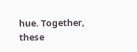hue. Together, these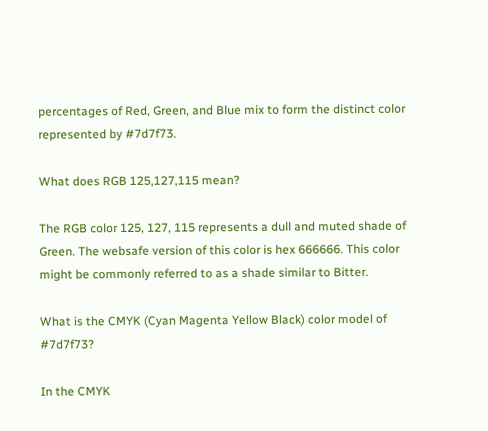percentages of Red, Green, and Blue mix to form the distinct color represented by #7d7f73.

What does RGB 125,127,115 mean?

The RGB color 125, 127, 115 represents a dull and muted shade of Green. The websafe version of this color is hex 666666. This color might be commonly referred to as a shade similar to Bitter.

What is the CMYK (Cyan Magenta Yellow Black) color model of #7d7f73?

In the CMYK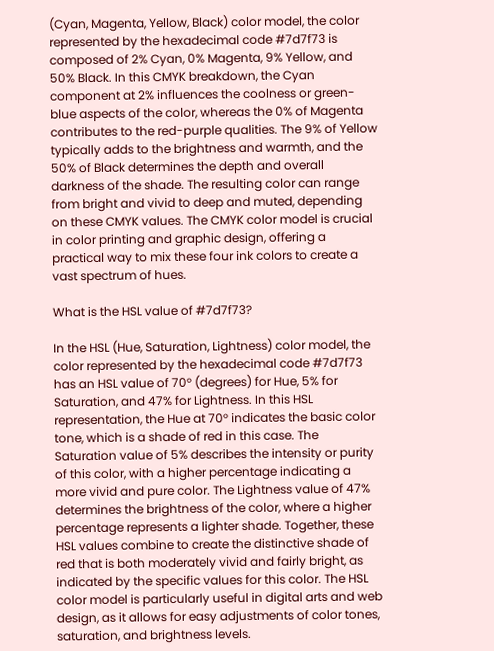(Cyan, Magenta, Yellow, Black) color model, the color represented by the hexadecimal code #7d7f73 is composed of 2% Cyan, 0% Magenta, 9% Yellow, and 50% Black. In this CMYK breakdown, the Cyan component at 2% influences the coolness or green-blue aspects of the color, whereas the 0% of Magenta contributes to the red-purple qualities. The 9% of Yellow typically adds to the brightness and warmth, and the 50% of Black determines the depth and overall darkness of the shade. The resulting color can range from bright and vivid to deep and muted, depending on these CMYK values. The CMYK color model is crucial in color printing and graphic design, offering a practical way to mix these four ink colors to create a vast spectrum of hues.

What is the HSL value of #7d7f73?

In the HSL (Hue, Saturation, Lightness) color model, the color represented by the hexadecimal code #7d7f73 has an HSL value of 70° (degrees) for Hue, 5% for Saturation, and 47% for Lightness. In this HSL representation, the Hue at 70° indicates the basic color tone, which is a shade of red in this case. The Saturation value of 5% describes the intensity or purity of this color, with a higher percentage indicating a more vivid and pure color. The Lightness value of 47% determines the brightness of the color, where a higher percentage represents a lighter shade. Together, these HSL values combine to create the distinctive shade of red that is both moderately vivid and fairly bright, as indicated by the specific values for this color. The HSL color model is particularly useful in digital arts and web design, as it allows for easy adjustments of color tones, saturation, and brightness levels.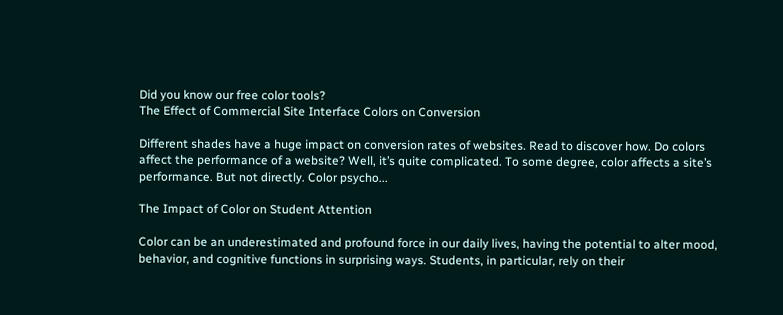Did you know our free color tools?
The Effect of Commercial Site Interface Colors on Conversion

Different shades have a huge impact on conversion rates of websites. Read to discover how. Do colors affect the performance of a website? Well, it’s quite complicated. To some degree, color affects a site’s performance. But not directly. Color psycho...

The Impact of Color on Student Attention

Color can be an underestimated and profound force in our daily lives, having the potential to alter mood, behavior, and cognitive functions in surprising ways. Students, in particular, rely on their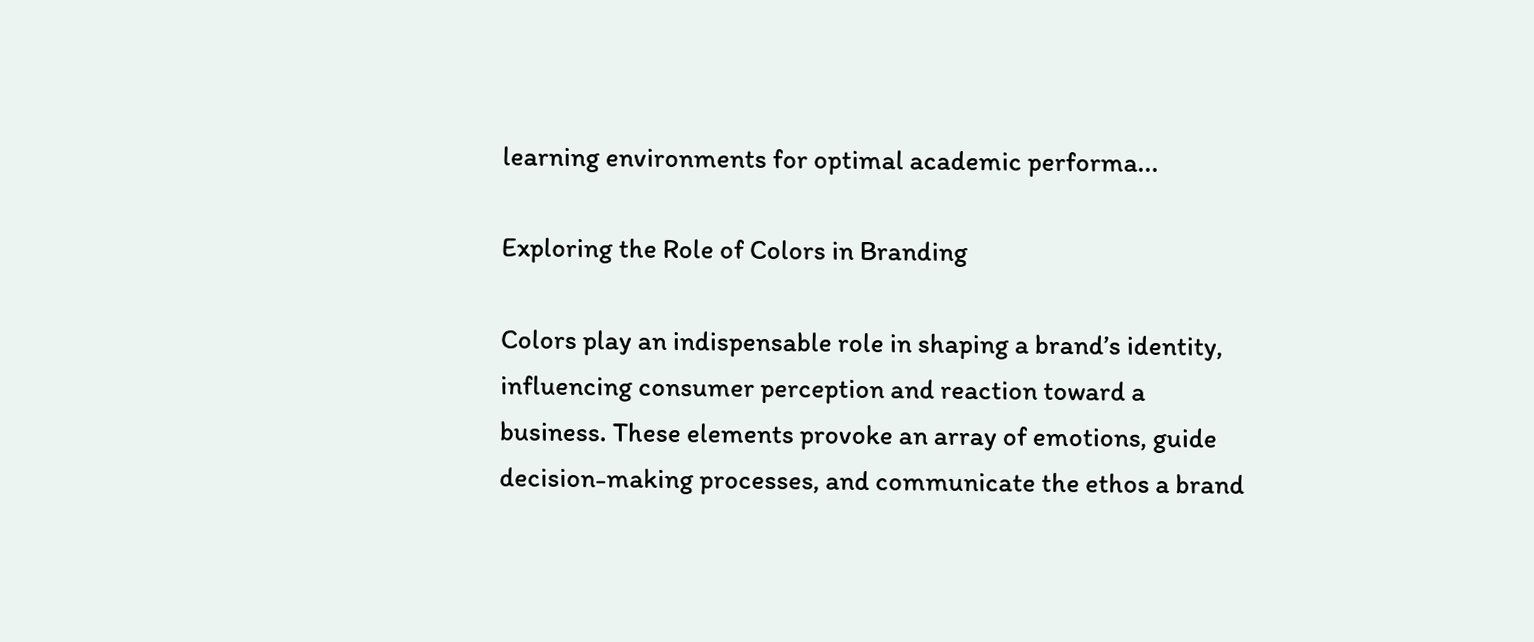learning environments for optimal academic performa...

Exploring the Role of Colors in Branding

Colors play an indispensable role in shaping a brand’s identity, influencing consumer perception and reaction toward a business. These elements provoke an array of emotions, guide decision-making processes, and communicate the ethos a brand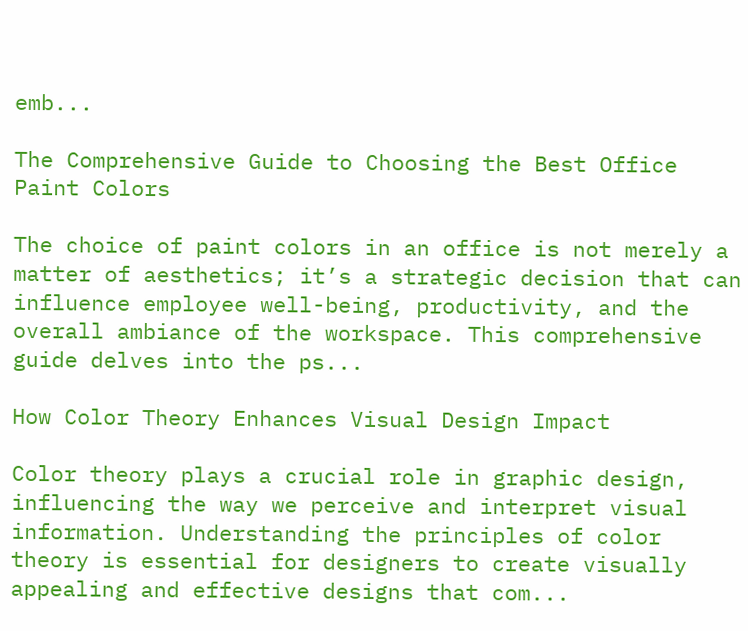emb...

The Comprehensive Guide to Choosing the Best Office Paint Colors

The choice of paint colors in an office is not merely a matter of aesthetics; it’s a strategic decision that can influence employee well-being, productivity, and the overall ambiance of the workspace. This comprehensive guide delves into the ps...

How Color Theory Enhances Visual Design Impact

Color theory plays a crucial role in graphic design, influencing the way we perceive and interpret visual information. Understanding the principles of color theory is essential for designers to create visually appealing and effective designs that com...